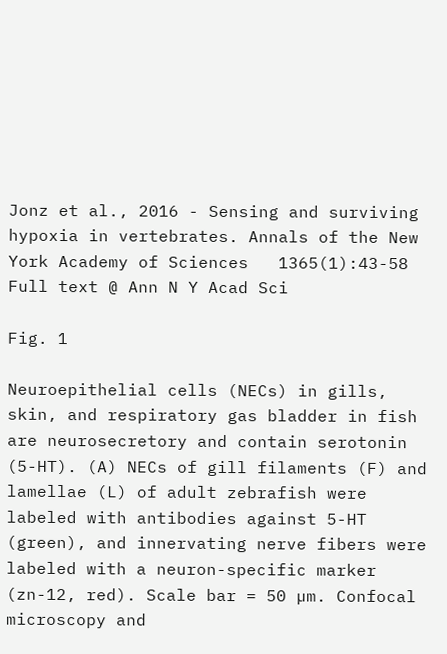Jonz et al., 2016 - Sensing and surviving hypoxia in vertebrates. Annals of the New York Academy of Sciences   1365(1):43-58 Full text @ Ann N Y Acad Sci

Fig. 1

Neuroepithelial cells (NECs) in gills, skin, and respiratory gas bladder in fish are neurosecretory and contain serotonin (5-HT). (A) NECs of gill filaments (F) and lamellae (L) of adult zebrafish were labeled with antibodies against 5-HT (green), and innervating nerve fibers were labeled with a neuron-specific marker (zn-12, red). Scale bar = 50 µm. Confocal microscopy and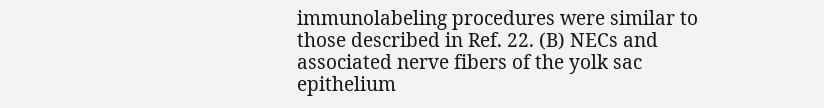immunolabeling procedures were similar to those described in Ref. 22. (B) NECs and associated nerve fibers of the yolk sac epithelium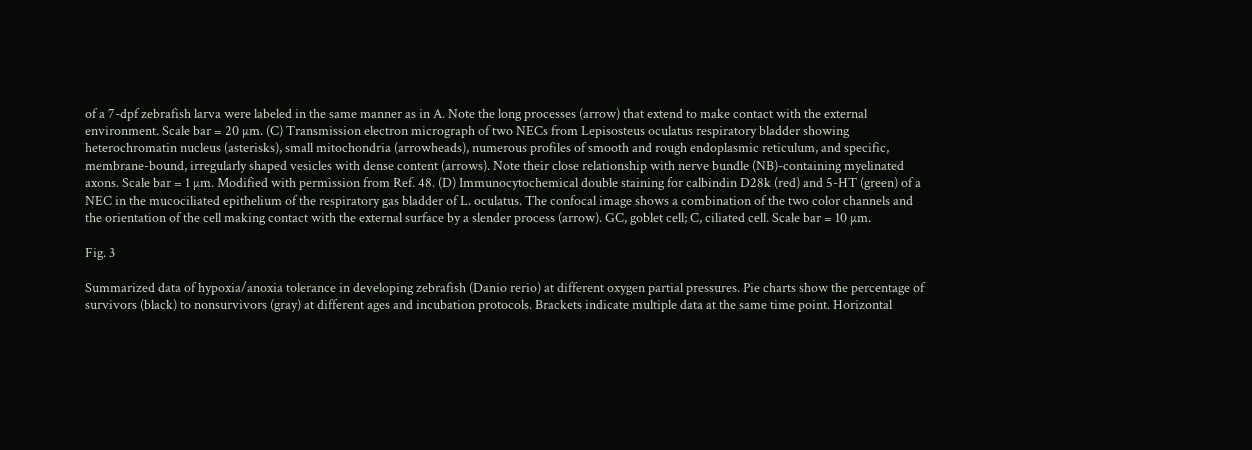of a 7-dpf zebrafish larva were labeled in the same manner as in A. Note the long processes (arrow) that extend to make contact with the external environment. Scale bar = 20 µm. (C) Transmission electron micrograph of two NECs from Lepisosteus oculatus respiratory bladder showing heterochromatin nucleus (asterisks), small mitochondria (arrowheads), numerous profiles of smooth and rough endoplasmic reticulum, and specific, membrane-bound, irregularly shaped vesicles with dense content (arrows). Note their close relationship with nerve bundle (NB)-containing myelinated axons. Scale bar = 1 µm. Modified with permission from Ref. 48. (D) Immunocytochemical double staining for calbindin D28k (red) and 5-HT (green) of a NEC in the mucociliated epithelium of the respiratory gas bladder of L. oculatus. The confocal image shows a combination of the two color channels and the orientation of the cell making contact with the external surface by a slender process (arrow). GC, goblet cell; C, ciliated cell. Scale bar = 10 µm.

Fig. 3

Summarized data of hypoxia/anoxia tolerance in developing zebrafish (Danio rerio) at different oxygen partial pressures. Pie charts show the percentage of survivors (black) to nonsurvivors (gray) at different ages and incubation protocols. Brackets indicate multiple data at the same time point. Horizontal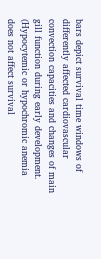bars depict survival time windows of differently affected cardiovascular convection capacities and changes of main gill function during early development. (Hypocytemic or hypochromic anemia does not affect survival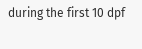during the first 10 dpf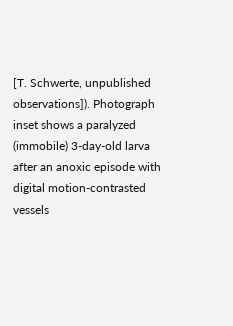[T. Schwerte, unpublished observations]). Photograph inset shows a paralyzed (immobile) 3-day-old larva after an anoxic episode with digital motion-contrasted vessels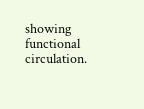showing functional circulation.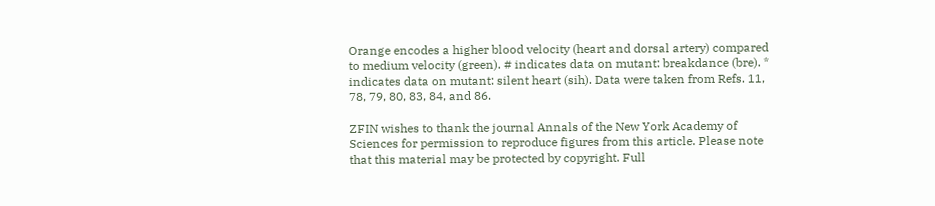Orange encodes a higher blood velocity (heart and dorsal artery) compared to medium velocity (green). # indicates data on mutant: breakdance (bre). * indicates data on mutant: silent heart (sih). Data were taken from Refs. 11, 78, 79, 80, 83, 84, and 86.

ZFIN wishes to thank the journal Annals of the New York Academy of Sciences for permission to reproduce figures from this article. Please note that this material may be protected by copyright. Full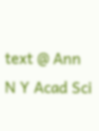text @ Ann N Y Acad Sci